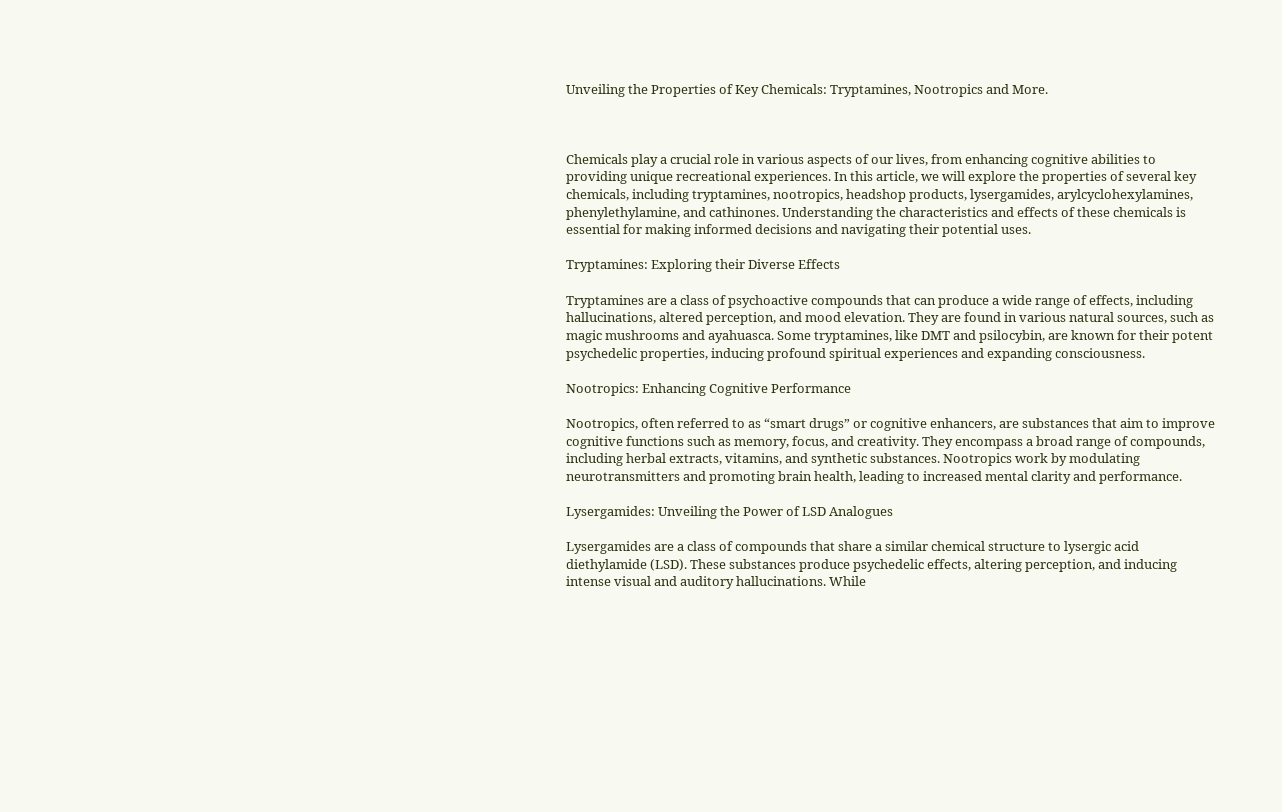Unveiling the Properties of Key Chemicals: Tryptamines, Nootropics and More.



Chemicals play a crucial role in various aspects of our lives, from enhancing cognitive abilities to providing unique recreational experiences. In this article, we will explore the properties of several key chemicals, including tryptamines, nootropics, headshop products, lysergamides, arylcyclohexylamines, phenylethylamine, and cathinones. Understanding the characteristics and effects of these chemicals is essential for making informed decisions and navigating their potential uses.

Tryptamines: Exploring their Diverse Effects

Tryptamines are a class of psychoactive compounds that can produce a wide range of effects, including hallucinations, altered perception, and mood elevation. They are found in various natural sources, such as magic mushrooms and ayahuasca. Some tryptamines, like DMT and psilocybin, are known for their potent psychedelic properties, inducing profound spiritual experiences and expanding consciousness.

Nootropics: Enhancing Cognitive Performance

Nootropics, often referred to as “smart drugs” or cognitive enhancers, are substances that aim to improve cognitive functions such as memory, focus, and creativity. They encompass a broad range of compounds, including herbal extracts, vitamins, and synthetic substances. Nootropics work by modulating neurotransmitters and promoting brain health, leading to increased mental clarity and performance.

Lysergamides: Unveiling the Power of LSD Analogues

Lysergamides are a class of compounds that share a similar chemical structure to lysergic acid diethylamide (LSD). These substances produce psychedelic effects, altering perception, and inducing intense visual and auditory hallucinations. While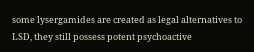some lysergamides are created as legal alternatives to LSD, they still possess potent psychoactive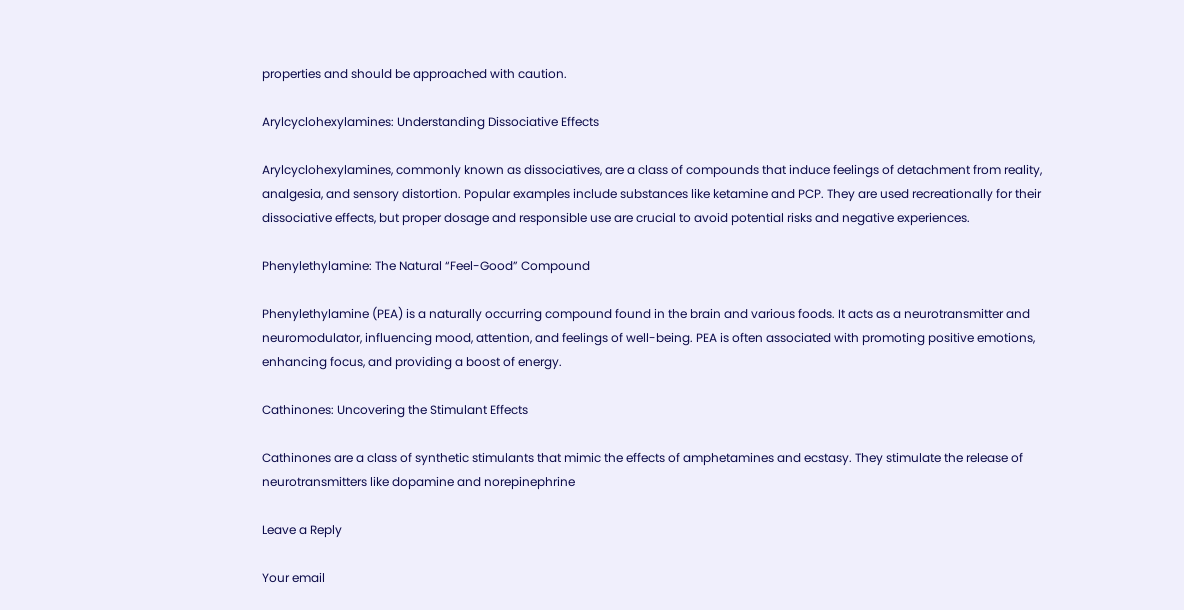properties and should be approached with caution.

Arylcyclohexylamines: Understanding Dissociative Effects

Arylcyclohexylamines, commonly known as dissociatives, are a class of compounds that induce feelings of detachment from reality, analgesia, and sensory distortion. Popular examples include substances like ketamine and PCP. They are used recreationally for their dissociative effects, but proper dosage and responsible use are crucial to avoid potential risks and negative experiences.

Phenylethylamine: The Natural “Feel-Good” Compound

Phenylethylamine (PEA) is a naturally occurring compound found in the brain and various foods. It acts as a neurotransmitter and neuromodulator, influencing mood, attention, and feelings of well-being. PEA is often associated with promoting positive emotions, enhancing focus, and providing a boost of energy.

Cathinones: Uncovering the Stimulant Effects

Cathinones are a class of synthetic stimulants that mimic the effects of amphetamines and ecstasy. They stimulate the release of neurotransmitters like dopamine and norepinephrine

Leave a Reply

Your email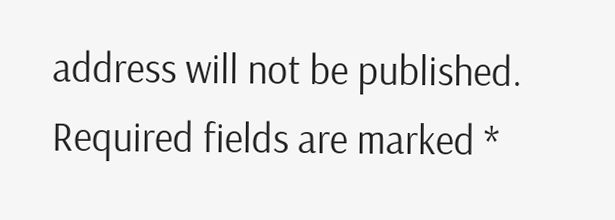address will not be published. Required fields are marked *